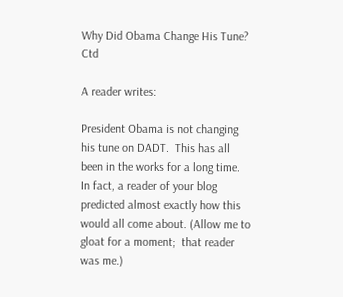Why Did Obama Change His Tune? Ctd

A reader writes:

President Obama is not changing his tune on DADT.  This has all been in the works for a long time.  In fact, a reader of your blog predicted almost exactly how this would all come about. (Allow me to gloat for a moment;  that reader was me.)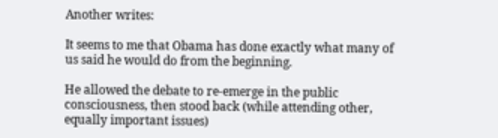Another writes:

It seems to me that Obama has done exactly what many of us said he would do from the beginning.

He allowed the debate to re-emerge in the public consciousness, then stood back (while attending other, equally important issues)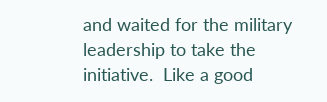and waited for the military leadership to take the initiative.  Like a good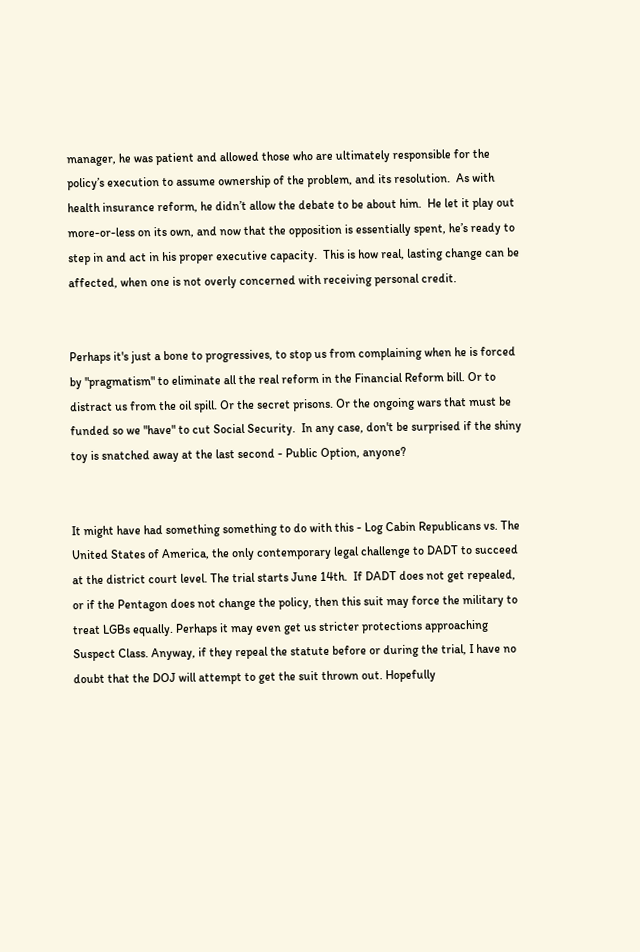manager, he was patient and allowed those who are ultimately responsible for the policy’s execution to assume ownership of the problem, and its resolution.  As with health insurance reform, he didn’t allow the debate to be about him.  He let it play out more-or-less on its own, and now that the opposition is essentially spent, he’s ready to step in and act in his proper executive capacity.  This is how real, lasting change can be affected, when one is not overly concerned with receiving personal credit.


Perhaps it's just a bone to progressives, to stop us from complaining when he is forced by "pragmatism" to eliminate all the real reform in the Financial Reform bill. Or to distract us from the oil spill. Or the secret prisons. Or the ongoing wars that must be funded so we "have" to cut Social Security.  In any case, don't be surprised if the shiny toy is snatched away at the last second - Public Option, anyone?


It might have had something something to do with this - Log Cabin Republicans vs. The United States of America, the only contemporary legal challenge to DADT to succeed at the district court level. The trial starts June 14th.  If DADT does not get repealed, or if the Pentagon does not change the policy, then this suit may force the military to treat LGBs equally. Perhaps it may even get us stricter protections approaching Suspect Class. Anyway, if they repeal the statute before or during the trial, I have no doubt that the DOJ will attempt to get the suit thrown out. Hopefully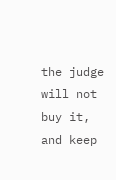the judge will not buy it, and keep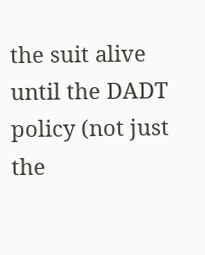the suit alive until the DADT policy (not just the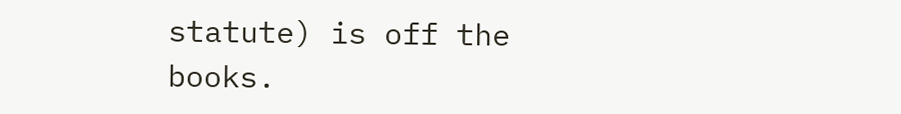statute) is off the books.